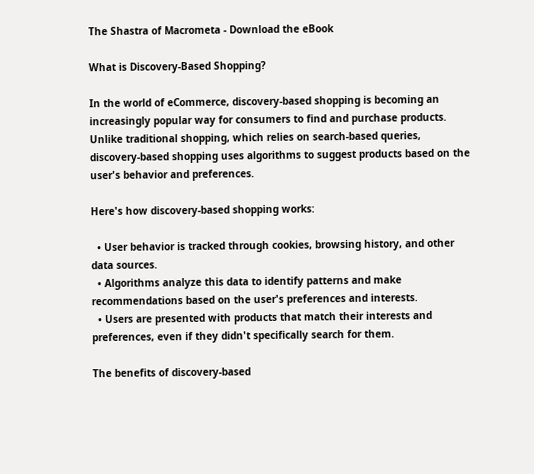The Shastra of Macrometa - Download the eBook

What is Discovery-Based Shopping?

In the world of eCommerce, discovery-based shopping is becoming an increasingly popular way for consumers to find and purchase products. Unlike traditional shopping, which relies on search-based queries, discovery-based shopping uses algorithms to suggest products based on the user's behavior and preferences.

Here's how discovery-based shopping works:

  • User behavior is tracked through cookies, browsing history, and other data sources.
  • Algorithms analyze this data to identify patterns and make recommendations based on the user's preferences and interests.
  • Users are presented with products that match their interests and preferences, even if they didn't specifically search for them.

The benefits of discovery-based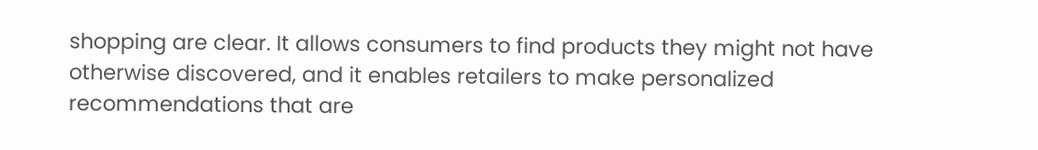shopping are clear. It allows consumers to find products they might not have otherwise discovered, and it enables retailers to make personalized recommendations that are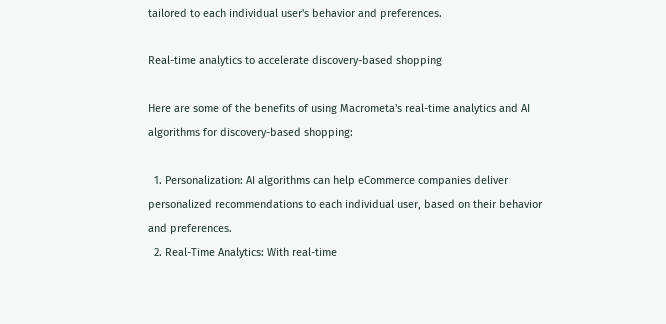tailored to each individual user's behavior and preferences.

Real-time analytics to accelerate discovery-based shopping

Here are some of the benefits of using Macrometa's real-time analytics and AI algorithms for discovery-based shopping:

  1. Personalization: AI algorithms can help eCommerce companies deliver personalized recommendations to each individual user, based on their behavior and preferences.
  2. Real-Time Analytics: With real-time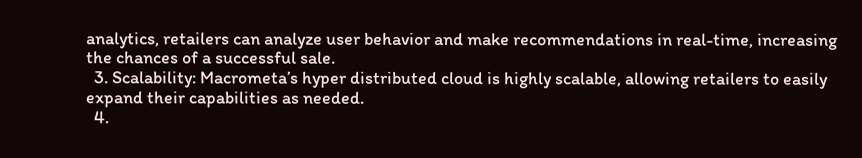analytics, retailers can analyze user behavior and make recommendations in real-time, increasing the chances of a successful sale.
  3. Scalability: Macrometa’s hyper distributed cloud is highly scalable, allowing retailers to easily expand their capabilities as needed.
  4.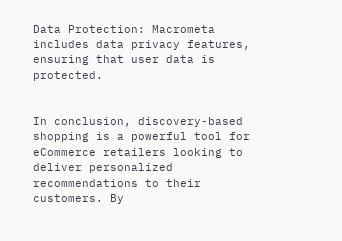Data Protection: Macrometa includes data privacy features, ensuring that user data is protected.


In conclusion, discovery-based shopping is a powerful tool for eCommerce retailers looking to deliver personalized recommendations to their customers. By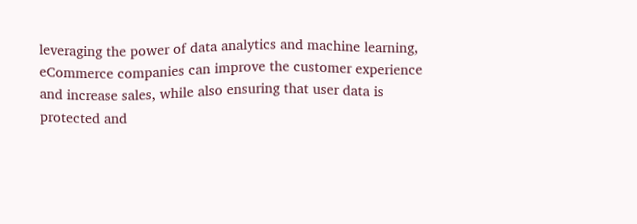leveraging the power of data analytics and machine learning, eCommerce companies can improve the customer experience and increase sales, while also ensuring that user data is protected and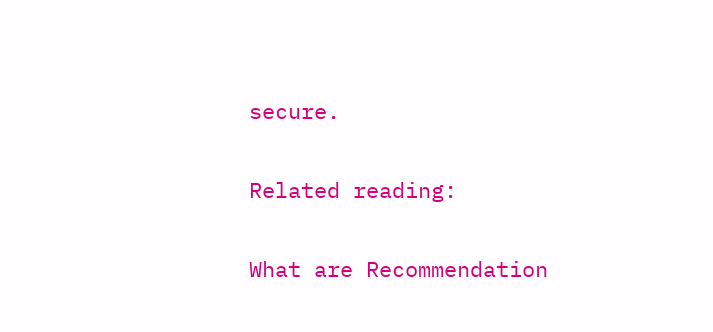secure.

Related reading:

What are Recommendation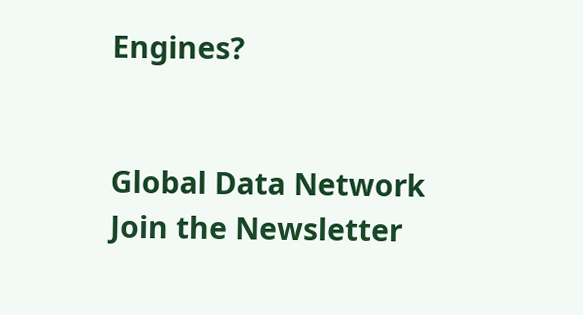Engines?


Global Data Network
Join the Newsletter